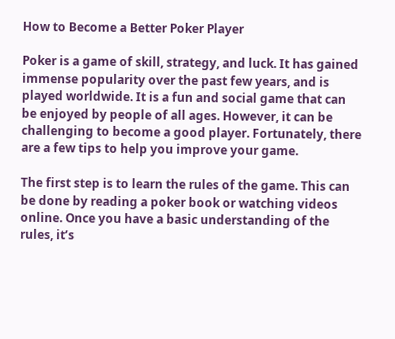How to Become a Better Poker Player

Poker is a game of skill, strategy, and luck. It has gained immense popularity over the past few years, and is played worldwide. It is a fun and social game that can be enjoyed by people of all ages. However, it can be challenging to become a good player. Fortunately, there are a few tips to help you improve your game.

The first step is to learn the rules of the game. This can be done by reading a poker book or watching videos online. Once you have a basic understanding of the rules, it’s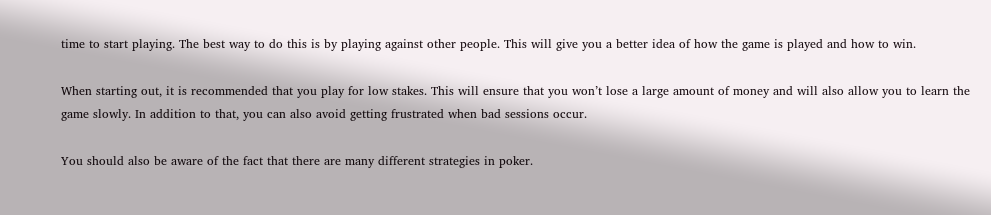time to start playing. The best way to do this is by playing against other people. This will give you a better idea of how the game is played and how to win.

When starting out, it is recommended that you play for low stakes. This will ensure that you won’t lose a large amount of money and will also allow you to learn the game slowly. In addition to that, you can also avoid getting frustrated when bad sessions occur.

You should also be aware of the fact that there are many different strategies in poker.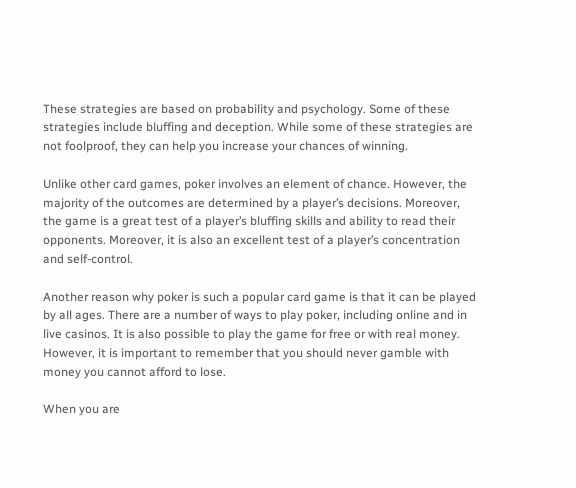These strategies are based on probability and psychology. Some of these strategies include bluffing and deception. While some of these strategies are not foolproof, they can help you increase your chances of winning.

Unlike other card games, poker involves an element of chance. However, the majority of the outcomes are determined by a player’s decisions. Moreover, the game is a great test of a player’s bluffing skills and ability to read their opponents. Moreover, it is also an excellent test of a player’s concentration and self-control.

Another reason why poker is such a popular card game is that it can be played by all ages. There are a number of ways to play poker, including online and in live casinos. It is also possible to play the game for free or with real money. However, it is important to remember that you should never gamble with money you cannot afford to lose.

When you are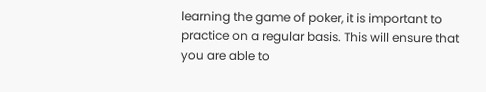learning the game of poker, it is important to practice on a regular basis. This will ensure that you are able to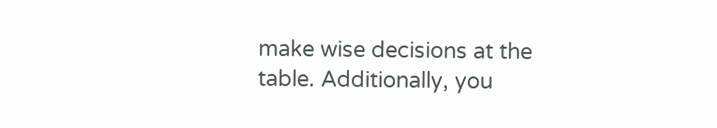make wise decisions at the table. Additionally, you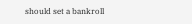should set a bankroll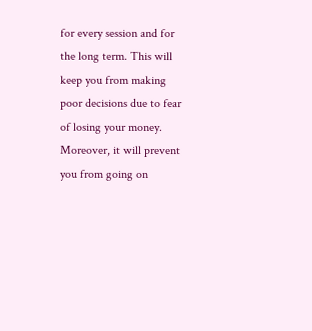for every session and for the long term. This will keep you from making poor decisions due to fear of losing your money. Moreover, it will prevent you from going on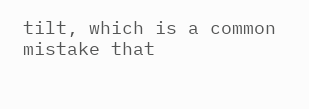tilt, which is a common mistake that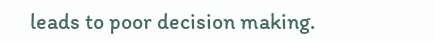leads to poor decision making.